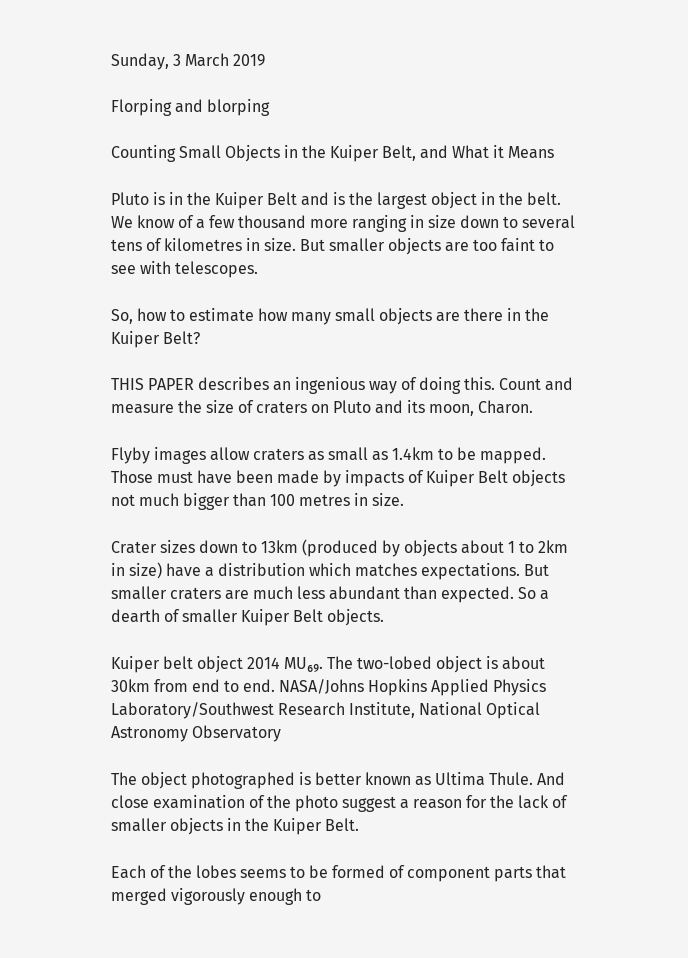Sunday, 3 March 2019

Florping and blorping

Counting Small Objects in the Kuiper Belt, and What it Means

Pluto is in the Kuiper Belt and is the largest object in the belt. We know of a few thousand more ranging in size down to several tens of kilometres in size. But smaller objects are too faint to see with telescopes.

So, how to estimate how many small objects are there in the Kuiper Belt?

THIS PAPER describes an ingenious way of doing this. Count and measure the size of craters on Pluto and its moon, Charon.

Flyby images allow craters as small as 1.4km to be mapped. Those must have been made by impacts of Kuiper Belt objects not much bigger than 100 metres in size.

Crater sizes down to 13km (produced by objects about 1 to 2km in size) have a distribution which matches expectations. But smaller craters are much less abundant than expected. So a dearth of smaller Kuiper Belt objects.

Kuiper belt object 2014 MU₆₉. The two-lobed object is about 30km from end to end. NASA/Johns Hopkins Applied Physics Laboratory/Southwest Research Institute, National Optical Astronomy Observatory

The object photographed is better known as Ultima Thule. And close examination of the photo suggest a reason for the lack of smaller objects in the Kuiper Belt.

Each of the lobes seems to be formed of component parts that merged vigorously enough to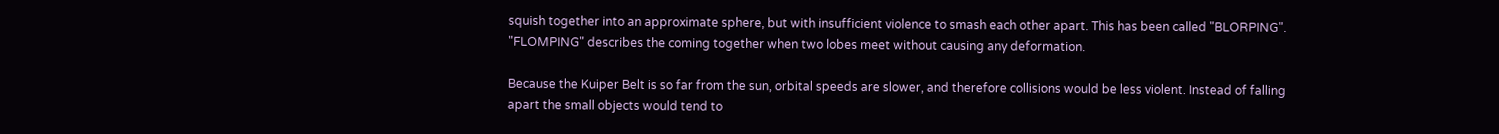squish together into an approximate sphere, but with insufficient violence to smash each other apart. This has been called "BLORPING". "FLOMPING" describes the coming together when two lobes meet without causing any deformation.

Because the Kuiper Belt is so far from the sun, orbital speeds are slower, and therefore collisions would be less violent. Instead of falling apart the small objects would tend to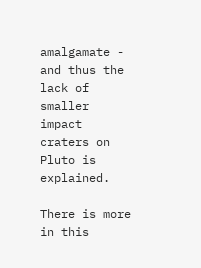amalgamate - and thus the lack of smaller impact craters on Pluto is explained.

There is more in this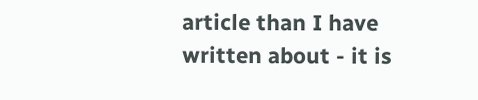article than I have written about - it is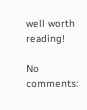well worth reading!

No comments: